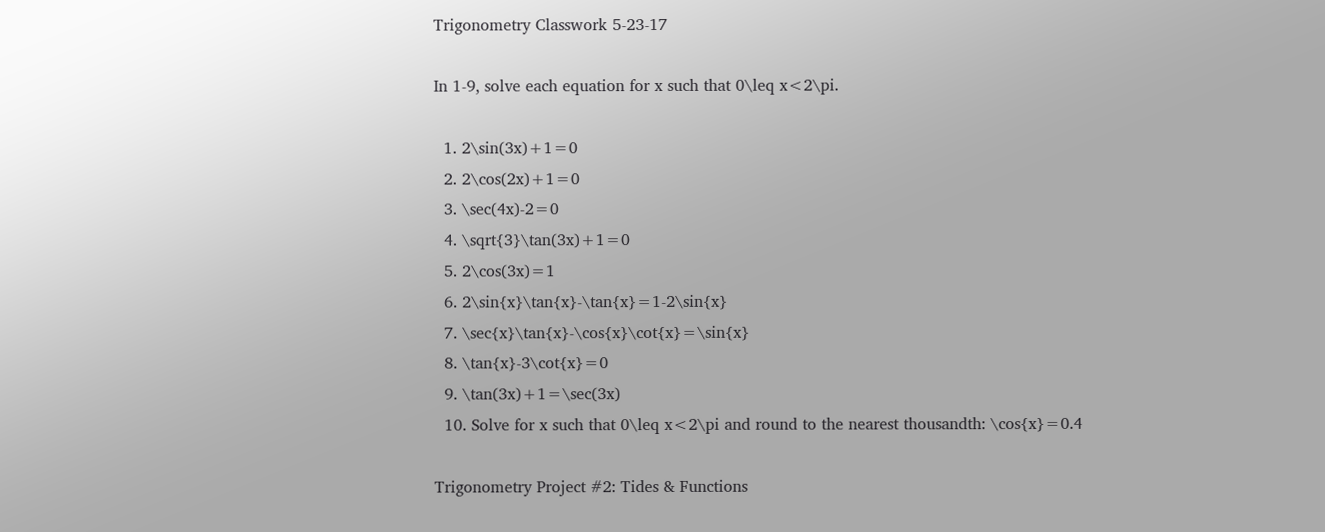Trigonometry Classwork 5-23-17

In 1-9, solve each equation for x such that 0\leq x<2\pi.

  1. 2\sin(3x)+1=0
  2. 2\cos(2x)+1=0
  3. \sec(4x)-2=0
  4. \sqrt{3}\tan(3x)+1=0
  5. 2\cos(3x)=1
  6. 2\sin{x}\tan{x}-\tan{x}=1-2\sin{x}
  7. \sec{x}\tan{x}-\cos{x}\cot{x}=\sin{x}
  8. \tan{x}-3\cot{x}=0
  9. \tan(3x)+1=\sec(3x)
  10. Solve for x such that 0\leq x<2\pi and round to the nearest thousandth: \cos{x}=0.4

Trigonometry Project #2: Tides & Functions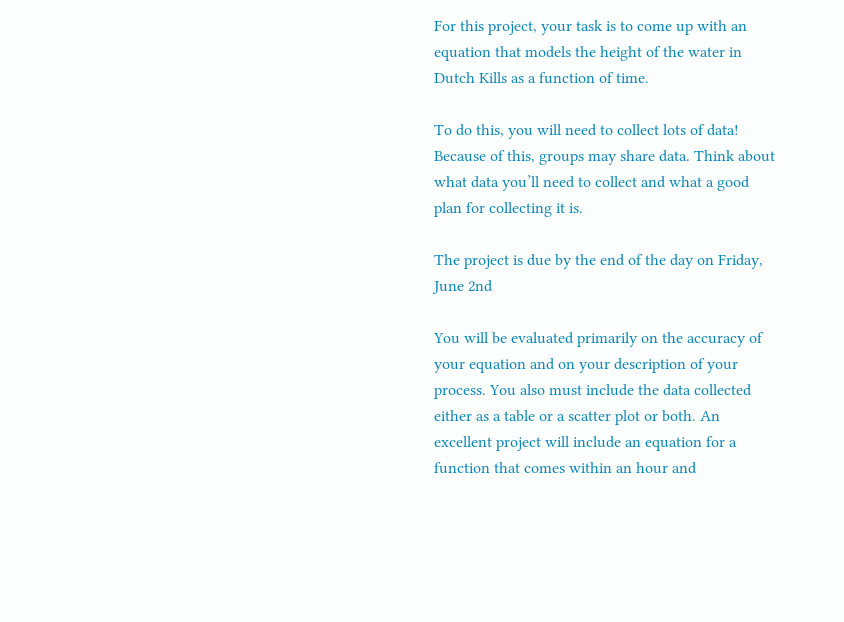For this project, your task is to come up with an equation that models the height of the water in Dutch Kills as a function of time.

To do this, you will need to collect lots of data! Because of this, groups may share data. Think about what data you’ll need to collect and what a good plan for collecting it is.

The project is due by the end of the day on Friday, June 2nd

You will be evaluated primarily on the accuracy of your equation and on your description of your process. You also must include the data collected either as a table or a scatter plot or both. An excellent project will include an equation for a function that comes within an hour and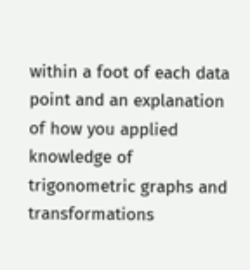within a foot of each data point and an explanation of how you applied knowledge of trigonometric graphs and transformations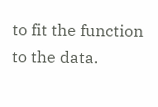to fit the function to the data.